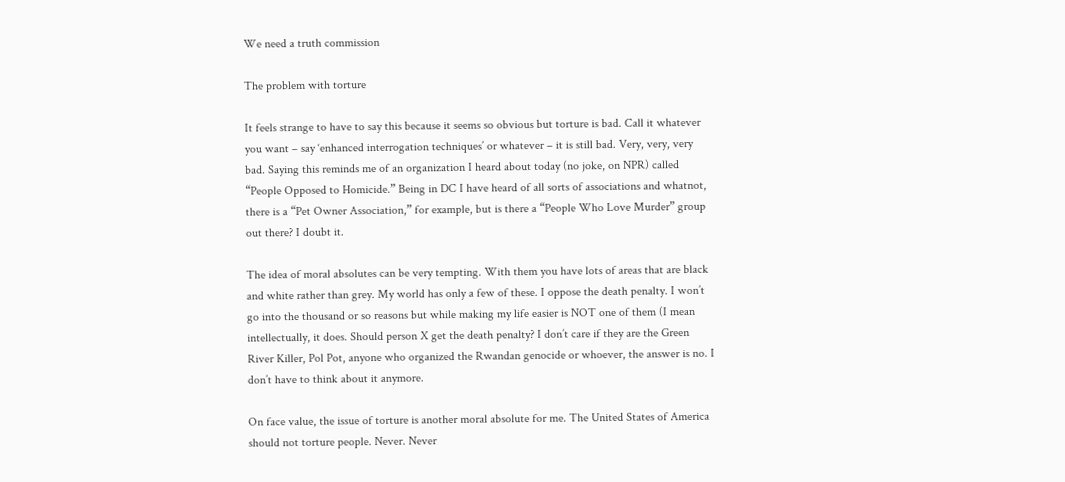We need a truth commission

The problem with torture

It feels strange to have to say this because it seems so obvious but torture is bad. Call it whatever you want – say ‘enhanced interrogation techniques’ or whatever – it is still bad. Very, very, very bad. Saying this reminds me of an organization I heard about today (no joke, on NPR) called “People Opposed to Homicide.” Being in DC I have heard of all sorts of associations and whatnot, there is a “Pet Owner Association,” for example, but is there a “People Who Love Murder” group out there? I doubt it.

The idea of moral absolutes can be very tempting. With them you have lots of areas that are black and white rather than grey. My world has only a few of these. I oppose the death penalty. I won’t go into the thousand or so reasons but while making my life easier is NOT one of them (I mean intellectually, it does. Should person X get the death penalty? I don’t care if they are the Green River Killer, Pol Pot, anyone who organized the Rwandan genocide or whoever, the answer is no. I don’t have to think about it anymore.

On face value, the issue of torture is another moral absolute for me. The United States of America should not torture people. Never. Never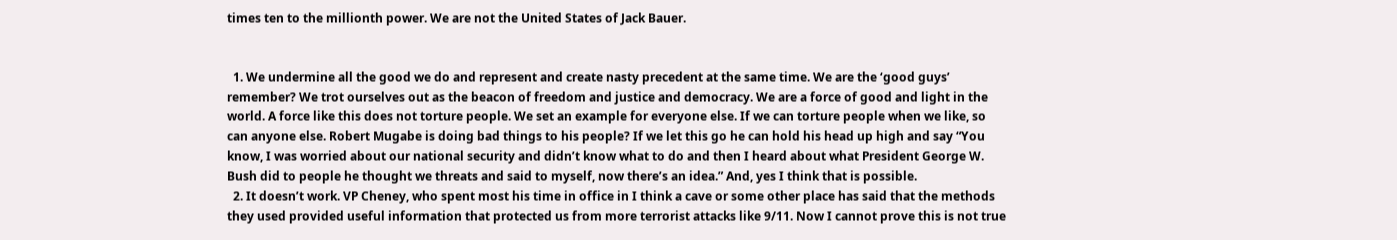times ten to the millionth power. We are not the United States of Jack Bauer.


  1. We undermine all the good we do and represent and create nasty precedent at the same time. We are the ‘good guys’ remember? We trot ourselves out as the beacon of freedom and justice and democracy. We are a force of good and light in the world. A force like this does not torture people. We set an example for everyone else. If we can torture people when we like, so can anyone else. Robert Mugabe is doing bad things to his people? If we let this go he can hold his head up high and say “You know, I was worried about our national security and didn’t know what to do and then I heard about what President George W. Bush did to people he thought we threats and said to myself, now there’s an idea.” And, yes I think that is possible.
  2. It doesn’t work. VP Cheney, who spent most his time in office in I think a cave or some other place has said that the methods they used provided useful information that protected us from more terrorist attacks like 9/11. Now I cannot prove this is not true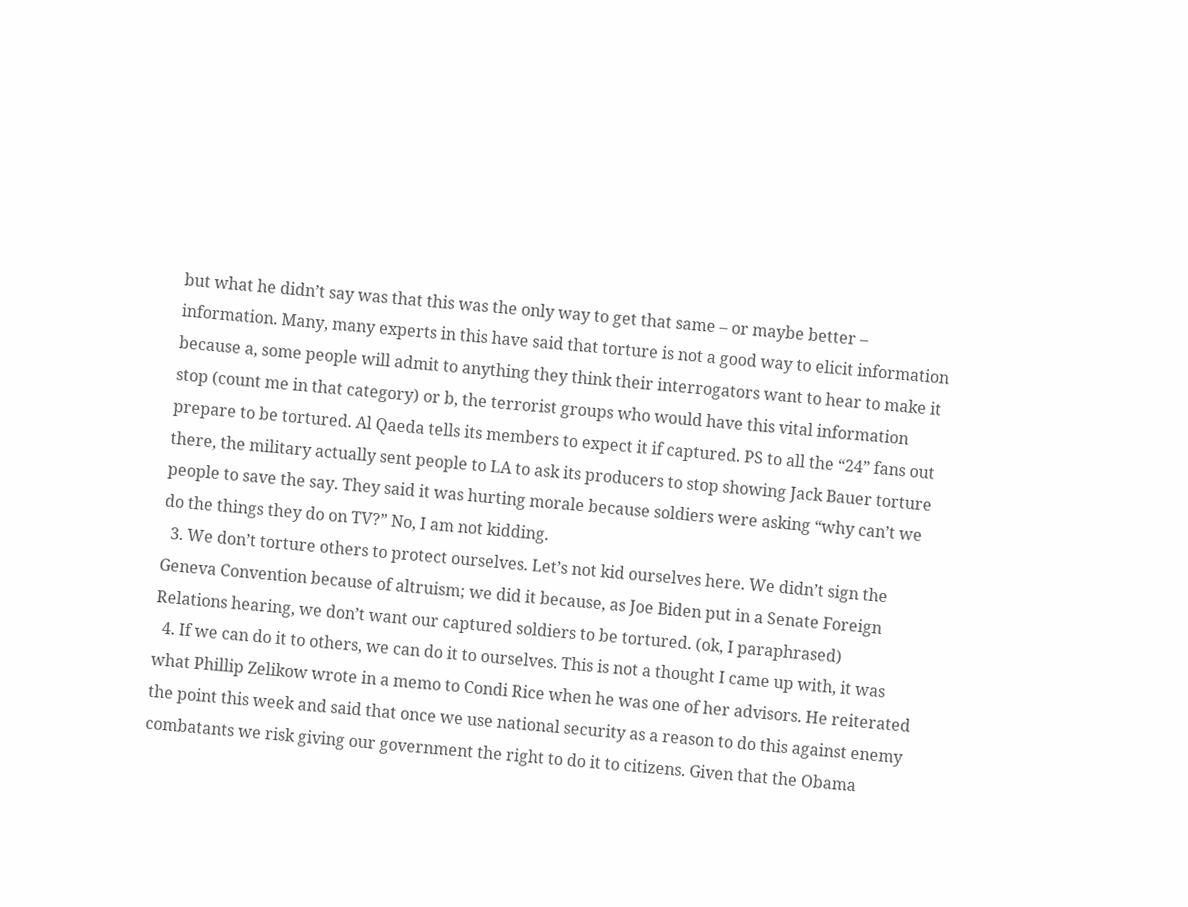but what he didn’t say was that this was the only way to get that same – or maybe better – information. Many, many experts in this have said that torture is not a good way to elicit information because a, some people will admit to anything they think their interrogators want to hear to make it stop (count me in that category) or b, the terrorist groups who would have this vital information prepare to be tortured. Al Qaeda tells its members to expect it if captured. PS to all the “24” fans out there, the military actually sent people to LA to ask its producers to stop showing Jack Bauer torture people to save the say. They said it was hurting morale because soldiers were asking “why can’t we do the things they do on TV?” No, I am not kidding.
  3. We don’t torture others to protect ourselves. Let’s not kid ourselves here. We didn’t sign the Geneva Convention because of altruism; we did it because, as Joe Biden put in a Senate Foreign Relations hearing, we don’t want our captured soldiers to be tortured. (ok, I paraphrased)
  4. If we can do it to others, we can do it to ourselves. This is not a thought I came up with, it was what Phillip Zelikow wrote in a memo to Condi Rice when he was one of her advisors. He reiterated the point this week and said that once we use national security as a reason to do this against enemy combatants we risk giving our government the right to do it to citizens. Given that the Obama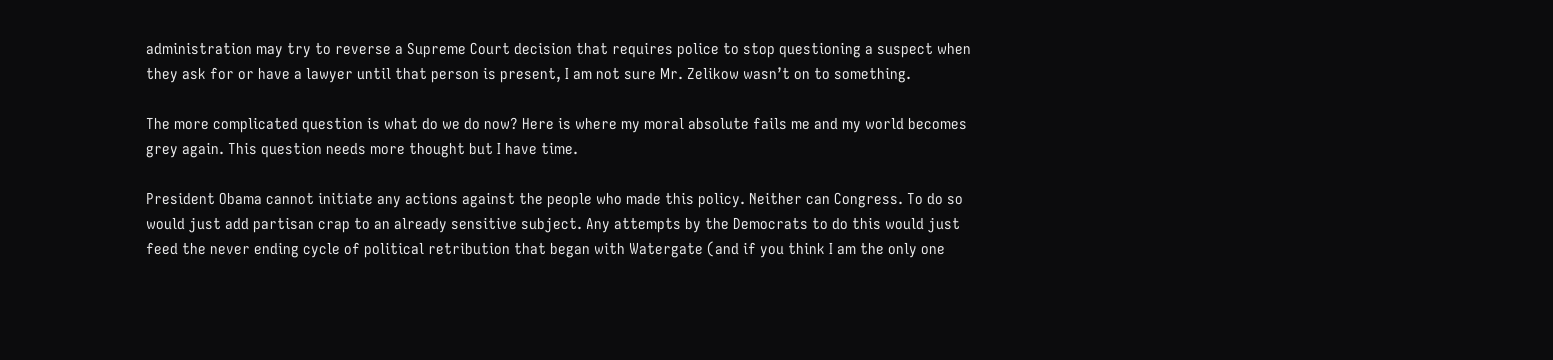administration may try to reverse a Supreme Court decision that requires police to stop questioning a suspect when they ask for or have a lawyer until that person is present, I am not sure Mr. Zelikow wasn’t on to something.

The more complicated question is what do we do now? Here is where my moral absolute fails me and my world becomes grey again. This question needs more thought but I have time.

President Obama cannot initiate any actions against the people who made this policy. Neither can Congress. To do so would just add partisan crap to an already sensitive subject. Any attempts by the Democrats to do this would just feed the never ending cycle of political retribution that began with Watergate (and if you think I am the only one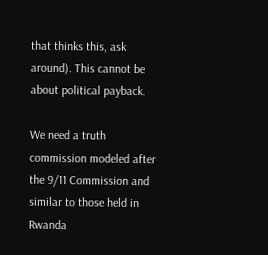that thinks this, ask around). This cannot be about political payback.

We need a truth commission modeled after the 9/11 Commission and similar to those held in Rwanda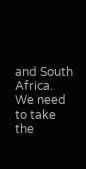and South Africa. We need to take the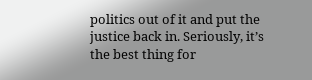politics out of it and put the justice back in. Seriously, it’s the best thing for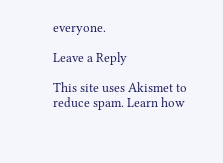everyone.

Leave a Reply

This site uses Akismet to reduce spam. Learn how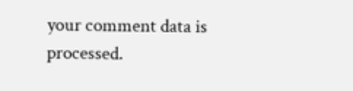your comment data is processed.